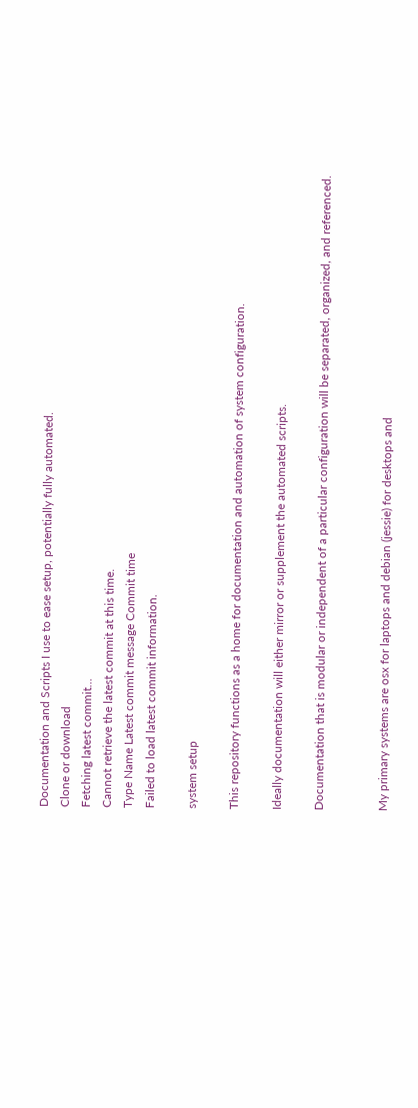Documentation and Scripts I use to ease setup, potentially fully automated.
Clone or download
Fetching latest commit…
Cannot retrieve the latest commit at this time.
Type Name Latest commit message Commit time
Failed to load latest commit information.

system setup

This repository functions as a home for documentation and automation of system configuration.

Ideally documentation will either mirror or supplement the automated scripts.

Documentation that is modular or independent of a particular configuration will be separated, organized, and referenced.


My primary systems are osx for laptops and debian (jessie) for desktops and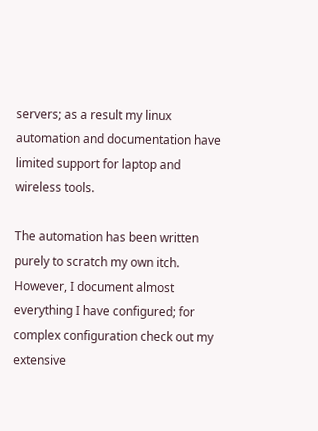servers; as a result my linux automation and documentation have limited support for laptop and wireless tools.

The automation has been written purely to scratch my own itch. However, I document almost everything I have configured; for complex configuration check out my extensive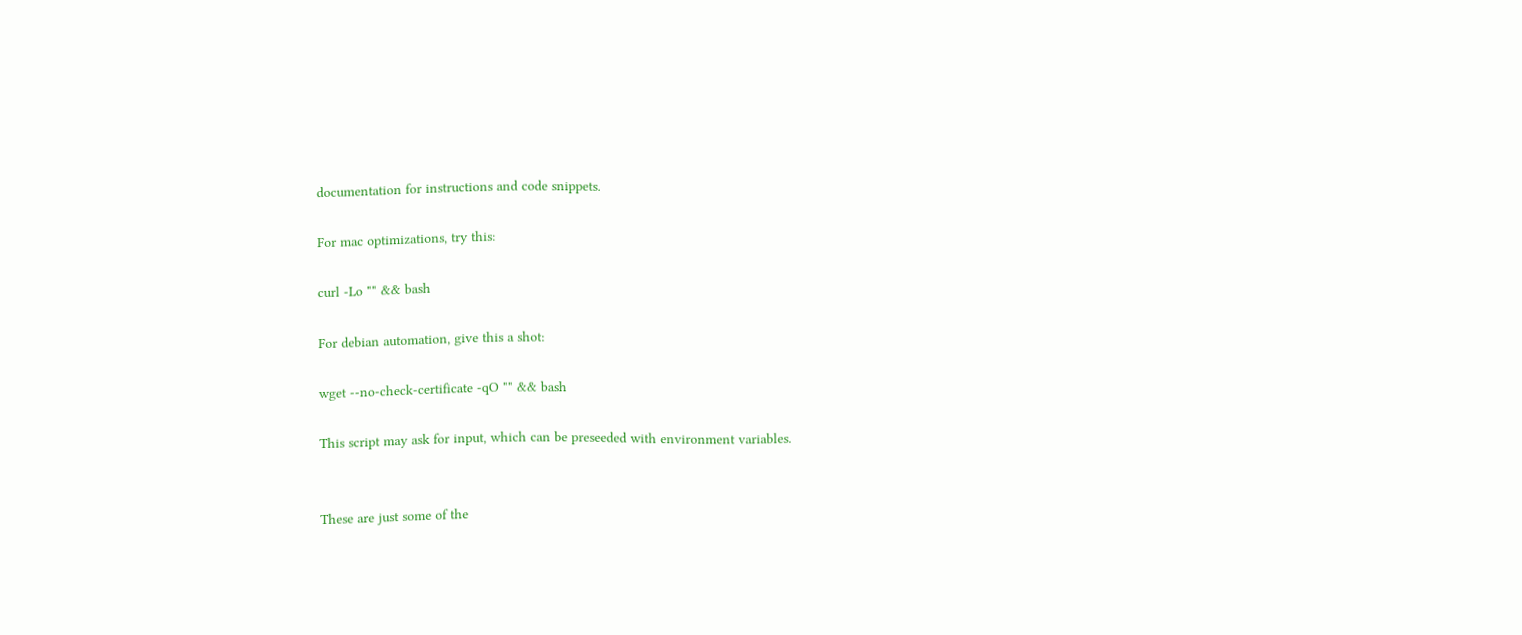documentation for instructions and code snippets.

For mac optimizations, try this:

curl -Lo "" && bash

For debian automation, give this a shot:

wget --no-check-certificate -qO "" && bash

This script may ask for input, which can be preseeded with environment variables.


These are just some of the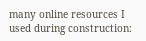many online resources I used during construction: